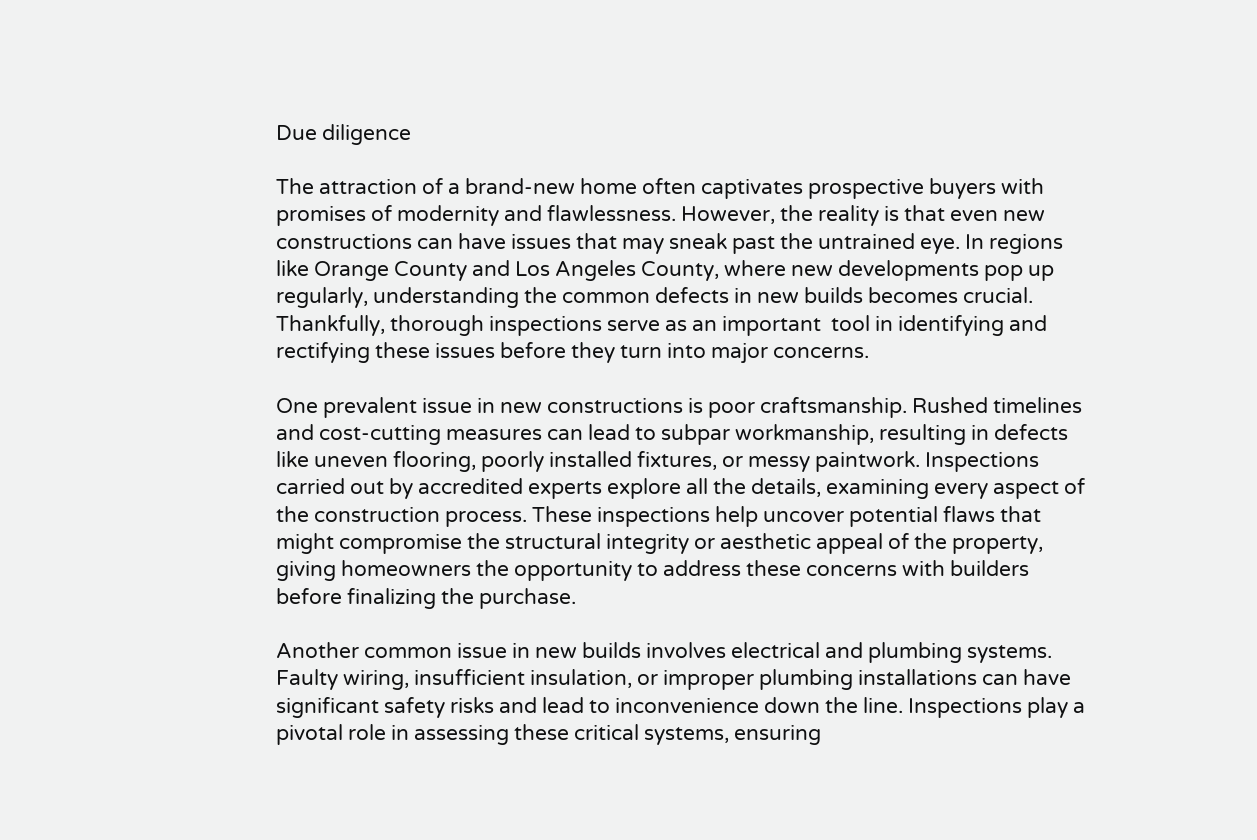Due diligence

The attraction of a brand-new home often captivates prospective buyers with promises of modernity and flawlessness. However, the reality is that even new constructions can have issues that may sneak past the untrained eye. In regions like Orange County and Los Angeles County, where new developments pop up regularly, understanding the common defects in new builds becomes crucial. Thankfully, thorough inspections serve as an important  tool in identifying and rectifying these issues before they turn into major concerns.

One prevalent issue in new constructions is poor craftsmanship. Rushed timelines and cost-cutting measures can lead to subpar workmanship, resulting in defects like uneven flooring, poorly installed fixtures, or messy paintwork. Inspections carried out by accredited experts explore all the details, examining every aspect of the construction process. These inspections help uncover potential flaws that might compromise the structural integrity or aesthetic appeal of the property, giving homeowners the opportunity to address these concerns with builders before finalizing the purchase.

Another common issue in new builds involves electrical and plumbing systems. Faulty wiring, insufficient insulation, or improper plumbing installations can have significant safety risks and lead to inconvenience down the line. Inspections play a pivotal role in assessing these critical systems, ensuring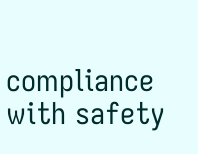compliance with safety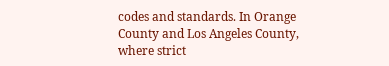codes and standards. In Orange County and Los Angeles County, where strict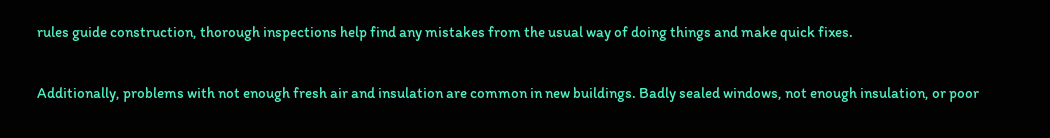rules guide construction, thorough inspections help find any mistakes from the usual way of doing things and make quick fixes.

Additionally, problems with not enough fresh air and insulation are common in new buildings. Badly sealed windows, not enough insulation, or poor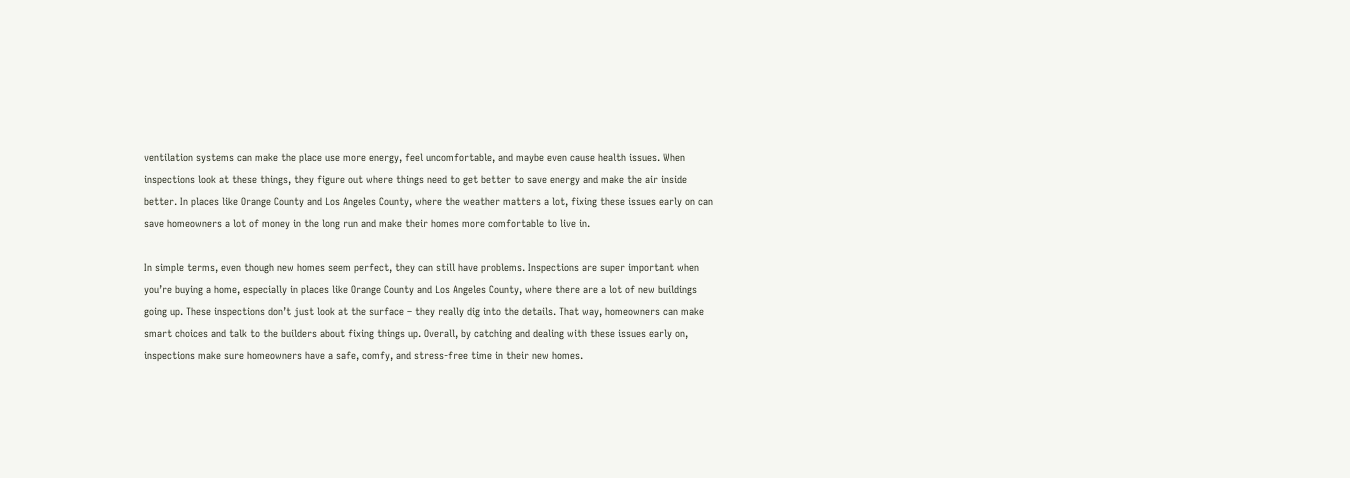ventilation systems can make the place use more energy, feel uncomfortable, and maybe even cause health issues. When inspections look at these things, they figure out where things need to get better to save energy and make the air inside better. In places like Orange County and Los Angeles County, where the weather matters a lot, fixing these issues early on can save homeowners a lot of money in the long run and make their homes more comfortable to live in.

In simple terms, even though new homes seem perfect, they can still have problems. Inspections are super important when you’re buying a home, especially in places like Orange County and Los Angeles County, where there are a lot of new buildings going up. These inspections don’t just look at the surface – they really dig into the details. That way, homeowners can make smart choices and talk to the builders about fixing things up. Overall, by catching and dealing with these issues early on, inspections make sure homeowners have a safe, comfy, and stress-free time in their new homes.